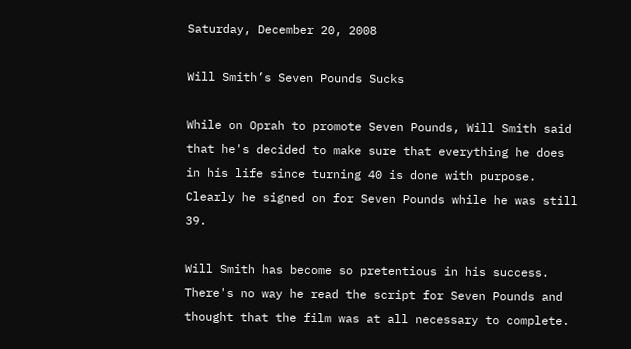Saturday, December 20, 2008

Will Smith’s Seven Pounds Sucks

While on Oprah to promote Seven Pounds, Will Smith said that he's decided to make sure that everything he does in his life since turning 40 is done with purpose. Clearly he signed on for Seven Pounds while he was still 39.

Will Smith has become so pretentious in his success. There's no way he read the script for Seven Pounds and thought that the film was at all necessary to complete.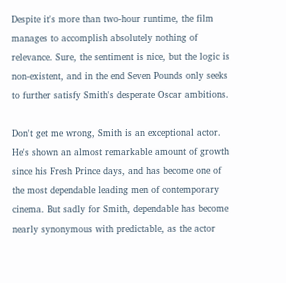Despite it's more than two-hour runtime, the film manages to accomplish absolutely nothing of relevance. Sure, the sentiment is nice, but the logic is non-existent, and in the end Seven Pounds only seeks to further satisfy Smith's desperate Oscar ambitions.

Don't get me wrong, Smith is an exceptional actor. He's shown an almost remarkable amount of growth since his Fresh Prince days, and has become one of the most dependable leading men of contemporary cinema. But sadly for Smith, dependable has become nearly synonymous with predictable, as the actor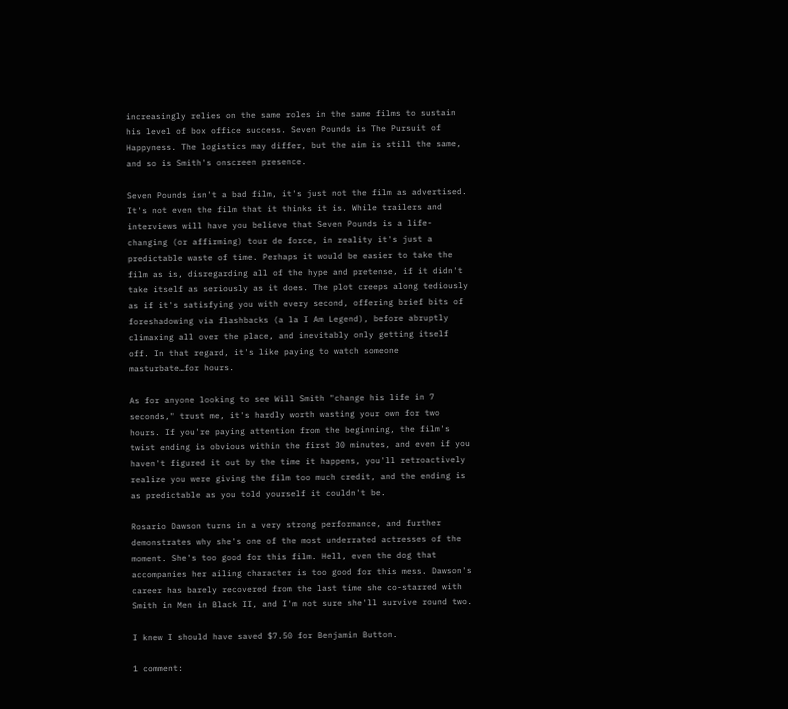increasingly relies on the same roles in the same films to sustain his level of box office success. Seven Pounds is The Pursuit of Happyness. The logistics may differ, but the aim is still the same, and so is Smith's onscreen presence.

Seven Pounds isn't a bad film, it's just not the film as advertised. It's not even the film that it thinks it is. While trailers and interviews will have you believe that Seven Pounds is a life-changing (or affirming) tour de force, in reality it's just a predictable waste of time. Perhaps it would be easier to take the film as is, disregarding all of the hype and pretense, if it didn't take itself as seriously as it does. The plot creeps along tediously as if it's satisfying you with every second, offering brief bits of foreshadowing via flashbacks (a la I Am Legend), before abruptly climaxing all over the place, and inevitably only getting itself off. In that regard, it's like paying to watch someone masturbate…for hours.

As for anyone looking to see Will Smith "change his life in 7 seconds," trust me, it's hardly worth wasting your own for two hours. If you're paying attention from the beginning, the film's twist ending is obvious within the first 30 minutes, and even if you haven't figured it out by the time it happens, you'll retroactively realize you were giving the film too much credit, and the ending is as predictable as you told yourself it couldn't be.

Rosario Dawson turns in a very strong performance, and further demonstrates why she's one of the most underrated actresses of the moment. She's too good for this film. Hell, even the dog that accompanies her ailing character is too good for this mess. Dawson's career has barely recovered from the last time she co-starred with Smith in Men in Black II, and I'm not sure she'll survive round two.

I knew I should have saved $7.50 for Benjamin Button.

1 comment: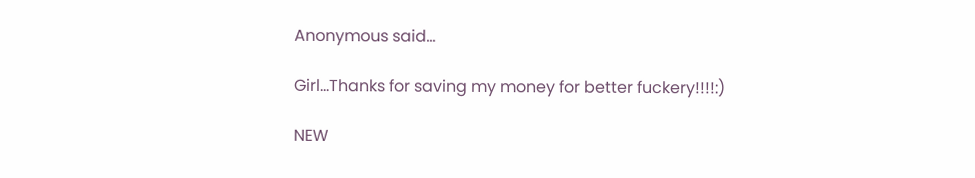Anonymous said...

Girl...Thanks for saving my money for better fuckery!!!!:)

NEW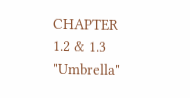CHAPTER 1.2 & 1.3 "Umbrella"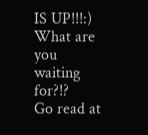IS UP!!!:)
What are you waiting for?!?
Go read at